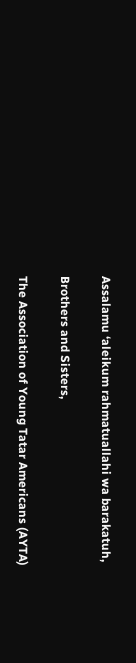Assalamu ‘aleikum rahmatuallahi wa barakatuh,

Brothers and Sisters,

The Association of Young Tatar Americans (AYTA)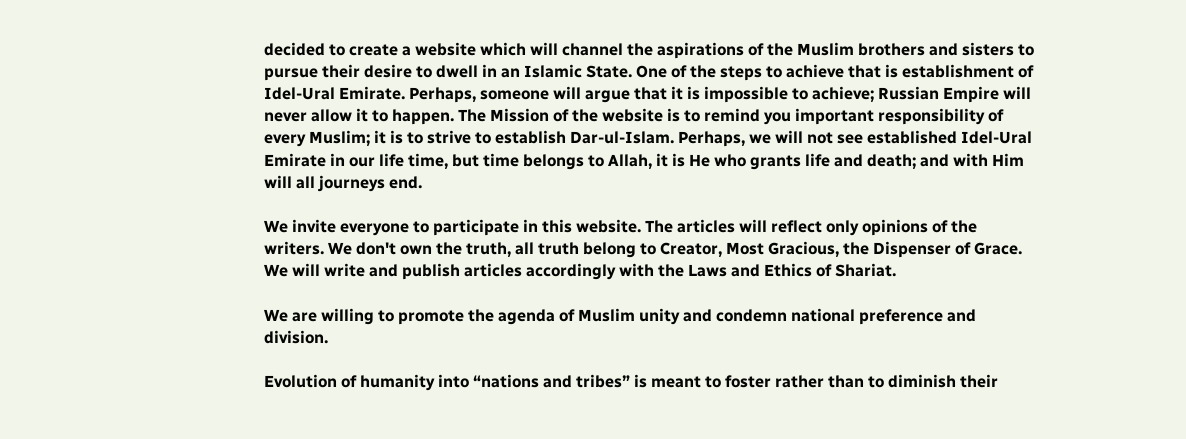decided to create a website which will channel the aspirations of the Muslim brothers and sisters to pursue their desire to dwell in an Islamic State. One of the steps to achieve that is establishment of Idel-Ural Emirate. Perhaps, someone will argue that it is impossible to achieve; Russian Empire will never allow it to happen. The Mission of the website is to remind you important responsibility of every Muslim; it is to strive to establish Dar-ul-Islam. Perhaps, we will not see established Idel-Ural Emirate in our life time, but time belongs to Allah, it is He who grants life and death; and with Him will all journeys end.

We invite everyone to participate in this website. The articles will reflect only opinions of the writers. We don't own the truth, all truth belong to Creator, Most Gracious, the Dispenser of Grace. We will write and publish articles accordingly with the Laws and Ethics of Shariat.

We are willing to promote the agenda of Muslim unity and condemn national preference and division.

Evolution of humanity into “nations and tribes” is meant to foster rather than to diminish their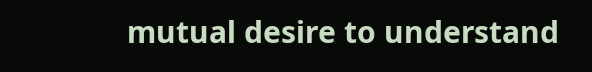mutual desire to understand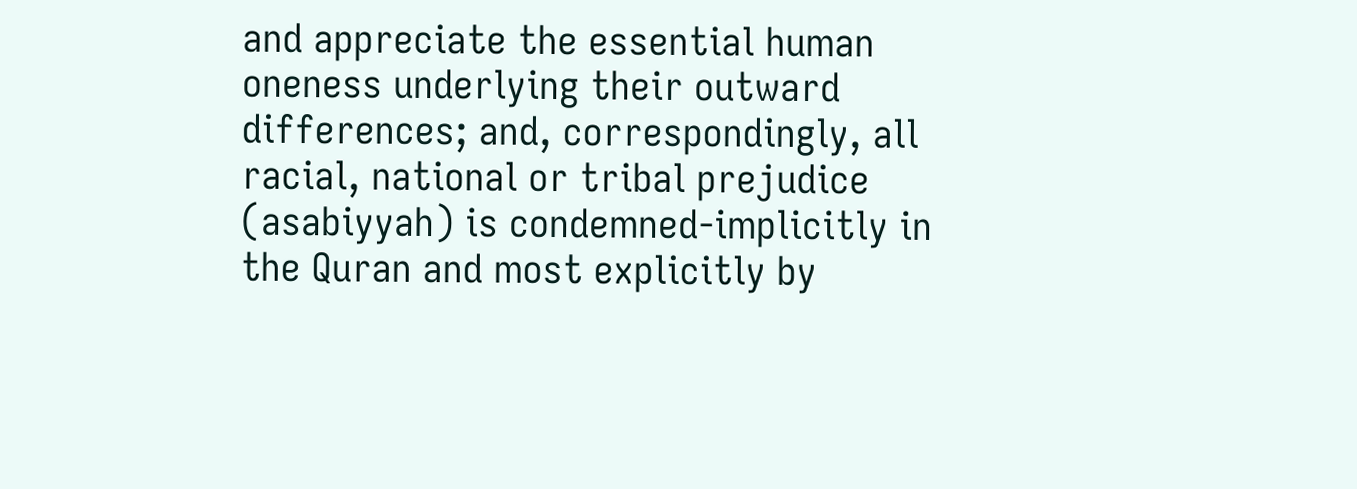and appreciate the essential human oneness underlying their outward differences; and, correspondingly, all racial, national or tribal prejudice (asabiyyah) is condemned-implicitly in the Quran and most explicitly by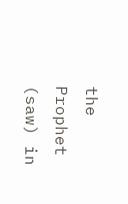the Prophet (saw) in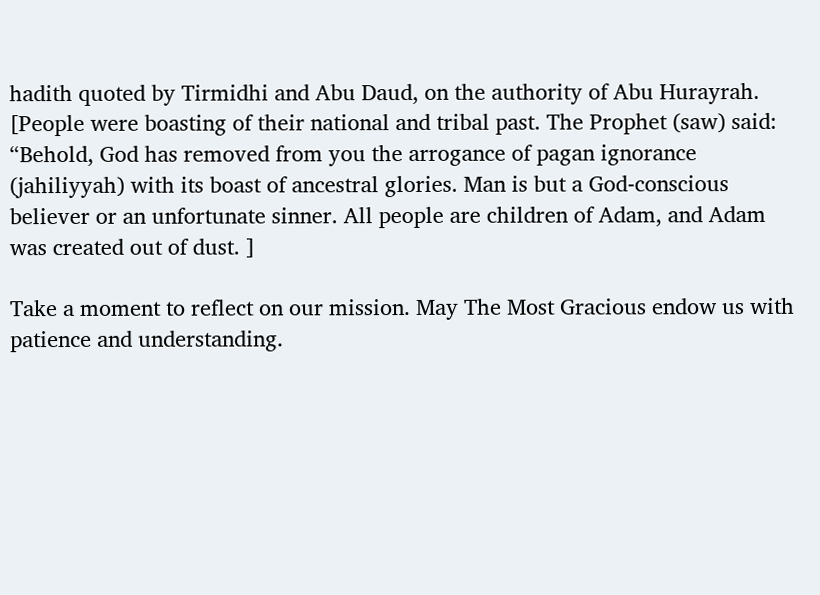hadith quoted by Tirmidhi and Abu Daud, on the authority of Abu Hurayrah. [People were boasting of their national and tribal past. The Prophet (saw) said: “Behold, God has removed from you the arrogance of pagan ignorance (jahiliyyah) with its boast of ancestral glories. Man is but a God-conscious believer or an unfortunate sinner. All people are children of Adam, and Adam was created out of dust. ]

Take a moment to reflect on our mission. May The Most Gracious endow us with patience and understanding.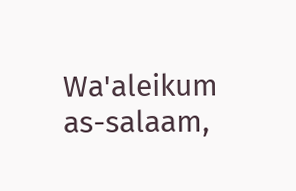Wa'aleikum as-salaam,